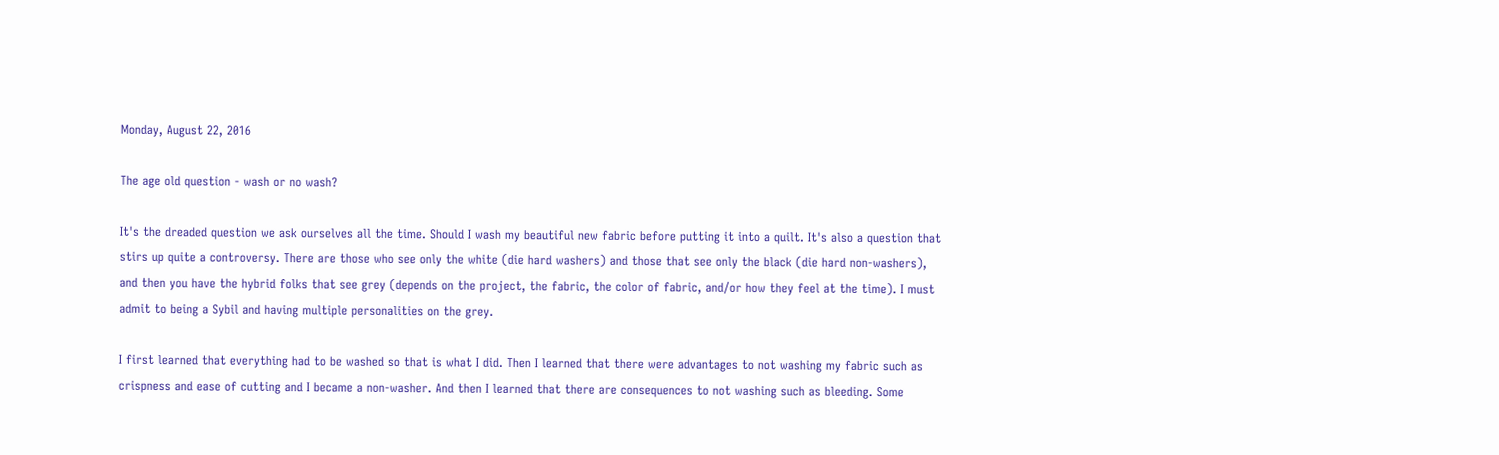Monday, August 22, 2016

The age old question - wash or no wash?

It's the dreaded question we ask ourselves all the time. Should I wash my beautiful new fabric before putting it into a quilt. It's also a question that stirs up quite a controversy. There are those who see only the white (die hard washers) and those that see only the black (die hard non-washers), and then you have the hybrid folks that see grey (depends on the project, the fabric, the color of fabric, and/or how they feel at the time). I must admit to being a Sybil and having multiple personalities on the grey.

I first learned that everything had to be washed so that is what I did. Then I learned that there were advantages to not washing my fabric such as crispness and ease of cutting and I became a non-washer. And then I learned that there are consequences to not washing such as bleeding. Some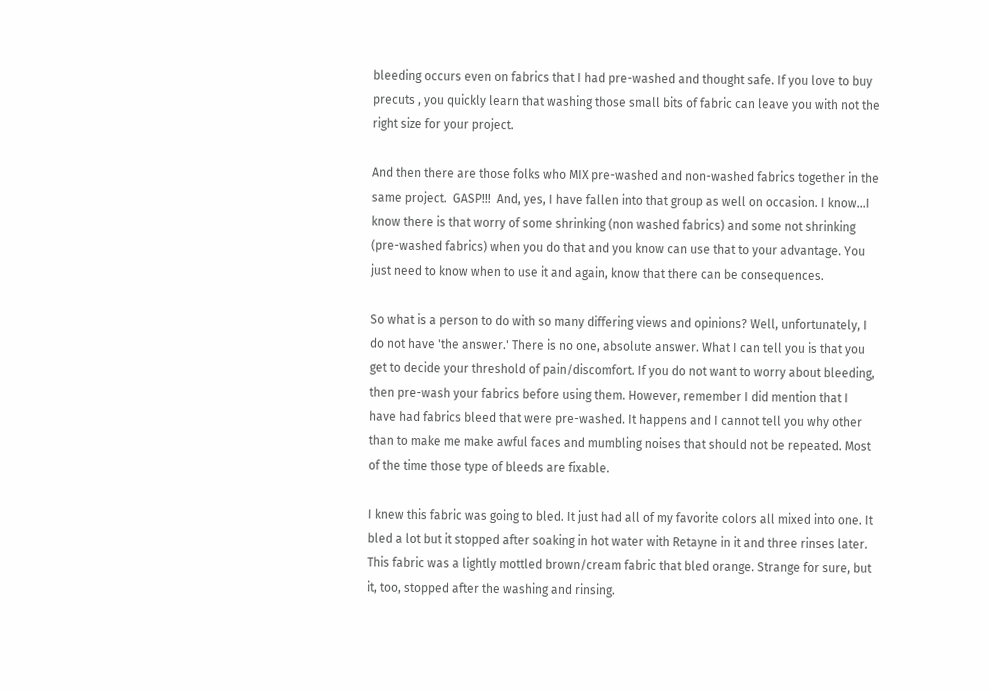bleeding occurs even on fabrics that I had pre-washed and thought safe. If you love to buy precuts , you quickly learn that washing those small bits of fabric can leave you with not the right size for your project.

And then there are those folks who MIX pre-washed and non-washed fabrics together in the same project.  GASP!!!  And, yes, I have fallen into that group as well on occasion. I know...I know there is that worry of some shrinking (non washed fabrics) and some not shrinking (pre-washed fabrics) when you do that and you know can use that to your advantage. You just need to know when to use it and again, know that there can be consequences.

So what is a person to do with so many differing views and opinions? Well, unfortunately, I do not have 'the answer.' There is no one, absolute answer. What I can tell you is that you get to decide your threshold of pain/discomfort. If you do not want to worry about bleeding, then pre-wash your fabrics before using them. However, remember I did mention that I have had fabrics bleed that were pre-washed. It happens and I cannot tell you why other than to make me make awful faces and mumbling noises that should not be repeated. Most of the time those type of bleeds are fixable.

I knew this fabric was going to bled. It just had all of my favorite colors all mixed into one. It bled a lot but it stopped after soaking in hot water with Retayne in it and three rinses later.
This fabric was a lightly mottled brown/cream fabric that bled orange. Strange for sure, but it, too, stopped after the washing and rinsing.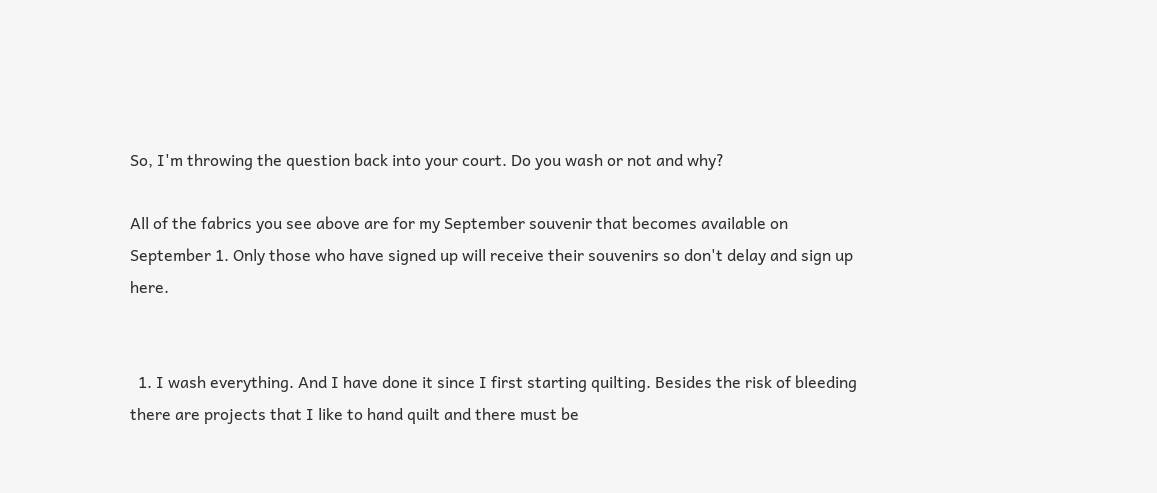So, I'm throwing the question back into your court. Do you wash or not and why?

All of the fabrics you see above are for my September souvenir that becomes available on September 1. Only those who have signed up will receive their souvenirs so don't delay and sign up here.


  1. I wash everything. And I have done it since I first starting quilting. Besides the risk of bleeding there are projects that I like to hand quilt and there must be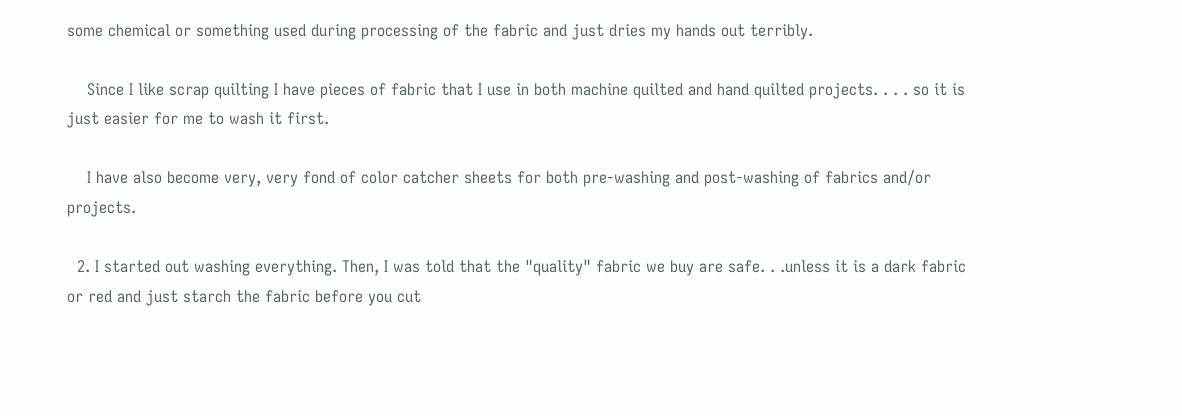some chemical or something used during processing of the fabric and just dries my hands out terribly.

    Since I like scrap quilting I have pieces of fabric that I use in both machine quilted and hand quilted projects. . . . so it is just easier for me to wash it first.

    I have also become very, very fond of color catcher sheets for both pre-washing and post-washing of fabrics and/or projects.

  2. I started out washing everything. Then, I was told that the "quality" fabric we buy are safe. . .unless it is a dark fabric or red and just starch the fabric before you cut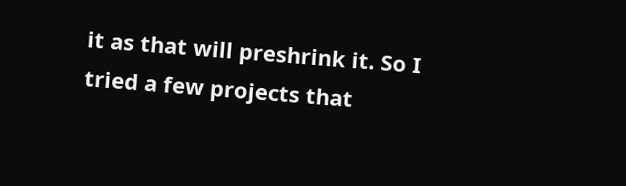it as that will preshrink it. So I tried a few projects that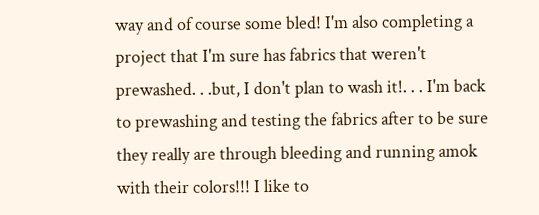way and of course some bled! I'm also completing a project that I'm sure has fabrics that weren't prewashed. . .but, I don't plan to wash it!. . . I'm back to prewashing and testing the fabrics after to be sure they really are through bleeding and running amok with their colors!!! I like to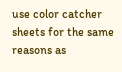use color catcher sheets for the same reasons as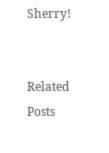Sherry!


Related Posts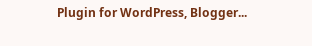Plugin for WordPress, Blogger...